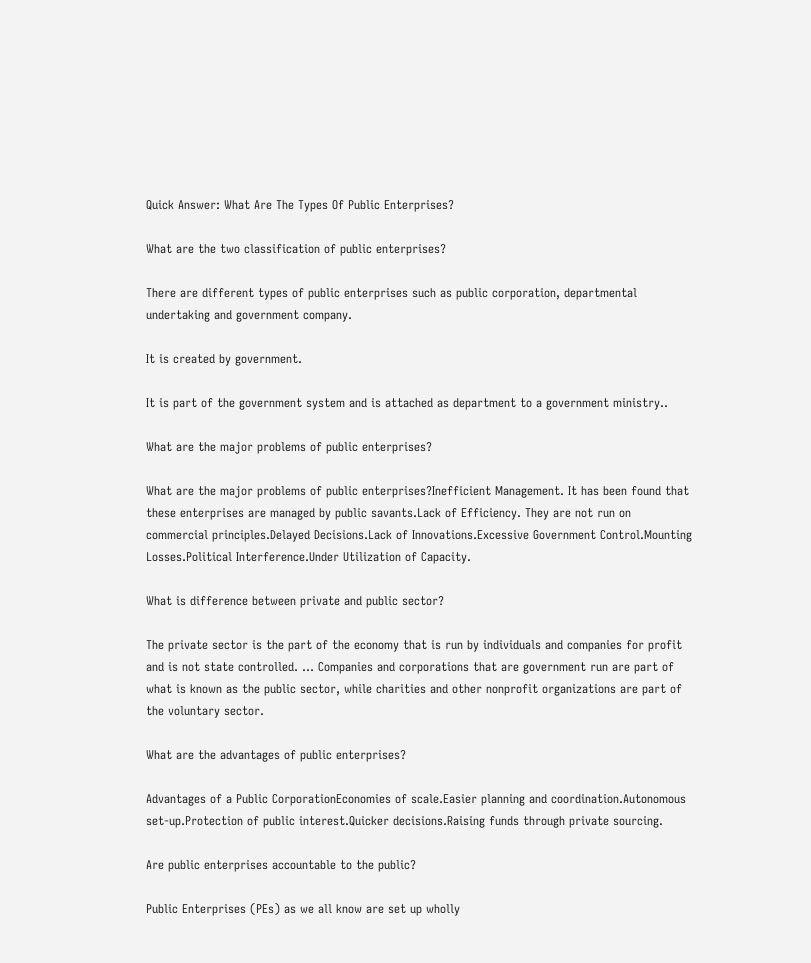Quick Answer: What Are The Types Of Public Enterprises?

What are the two classification of public enterprises?

There are different types of public enterprises such as public corporation, departmental undertaking and government company.

It is created by government.

It is part of the government system and is attached as department to a government ministry..

What are the major problems of public enterprises?

What are the major problems of public enterprises?Inefficient Management. It has been found that these enterprises are managed by public savants.Lack of Efficiency. They are not run on commercial principles.Delayed Decisions.Lack of Innovations.Excessive Government Control.Mounting Losses.Political Interference.Under Utilization of Capacity.

What is difference between private and public sector?

The private sector is the part of the economy that is run by individuals and companies for profit and is not state controlled. … Companies and corporations that are government run are part of what is known as the public sector, while charities and other nonprofit organizations are part of the voluntary sector.

What are the advantages of public enterprises?

Advantages of a Public CorporationEconomies of scale.Easier planning and coordination.Autonomous set-up.Protection of public interest.Quicker decisions.Raising funds through private sourcing.

Are public enterprises accountable to the public?

Public Enterprises (PEs) as we all know are set up wholly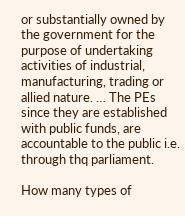or substantially owned by the government for the purpose of undertaking activities of industrial, manufacturing, trading or allied nature. … The PEs since they are established with public funds, are accountable to the public i.e. through thq parliament.

How many types of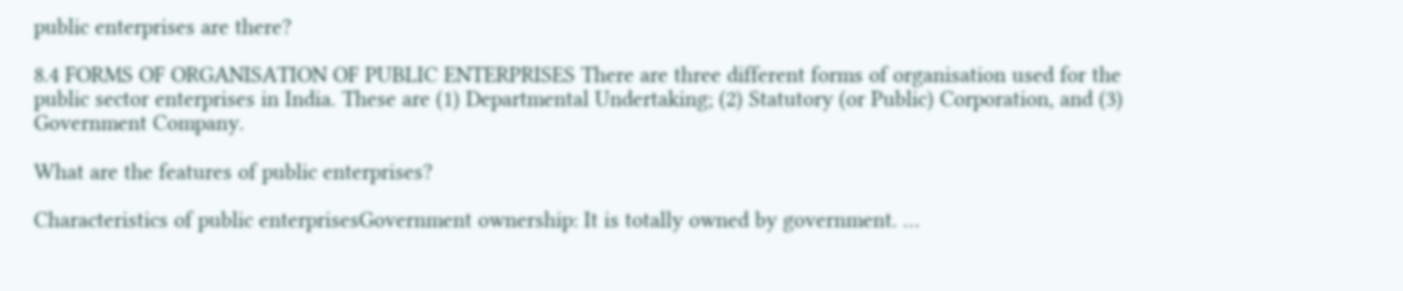public enterprises are there?

8.4 FORMS OF ORGANISATION OF PUBLIC ENTERPRISES There are three different forms of organisation used for the public sector enterprises in India. These are (1) Departmental Undertaking; (2) Statutory (or Public) Corporation, and (3) Government Company.

What are the features of public enterprises?

Characteristics of public enterprisesGovernment ownership: It is totally owned by government. …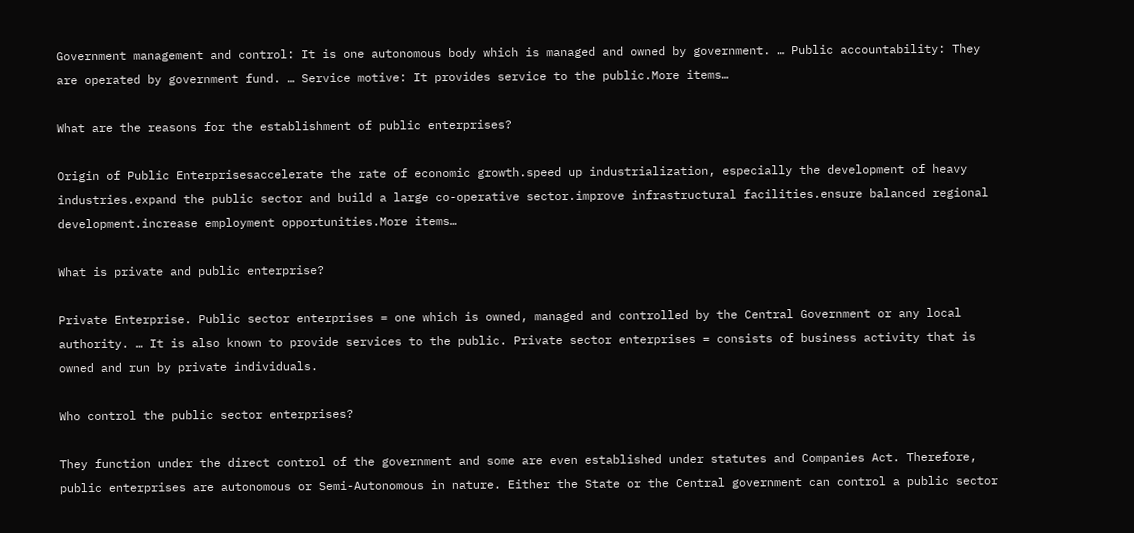Government management and control: It is one autonomous body which is managed and owned by government. … Public accountability: They are operated by government fund. … Service motive: It provides service to the public.More items…

What are the reasons for the establishment of public enterprises?

Origin of Public Enterprisesaccelerate the rate of economic growth.speed up industrialization, especially the development of heavy industries.expand the public sector and build a large co-operative sector.improve infrastructural facilities.ensure balanced regional development.increase employment opportunities.More items…

What is private and public enterprise?

Private Enterprise. Public sector enterprises = one which is owned, managed and controlled by the Central Government or any local authority. … It is also known to provide services to the public. Private sector enterprises = consists of business activity that is owned and run by private individuals.

Who control the public sector enterprises?

They function under the direct control of the government and some are even established under statutes and Companies Act. Therefore, public enterprises are autonomous or Semi-Autonomous in nature. Either the State or the Central government can control a public sector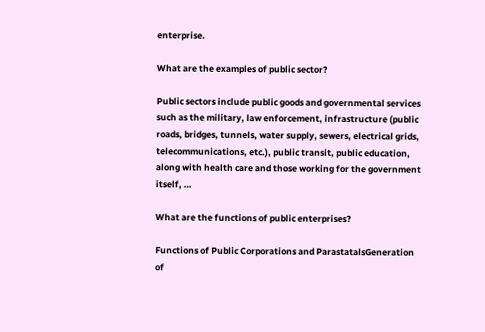enterprise.

What are the examples of public sector?

Public sectors include public goods and governmental services such as the military, law enforcement, infrastructure (public roads, bridges, tunnels, water supply, sewers, electrical grids, telecommunications, etc.), public transit, public education, along with health care and those working for the government itself, …

What are the functions of public enterprises?

Functions of Public Corporations and ParastatalsGeneration of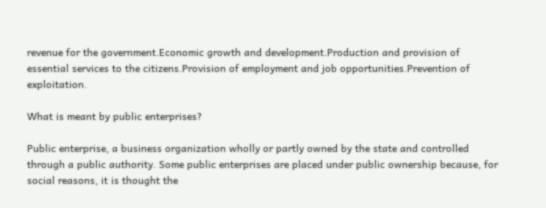revenue for the government.Economic growth and development.Production and provision of essential services to the citizens.Provision of employment and job opportunities.Prevention of exploitation.

What is meant by public enterprises?

Public enterprise, a business organization wholly or partly owned by the state and controlled through a public authority. Some public enterprises are placed under public ownership because, for social reasons, it is thought the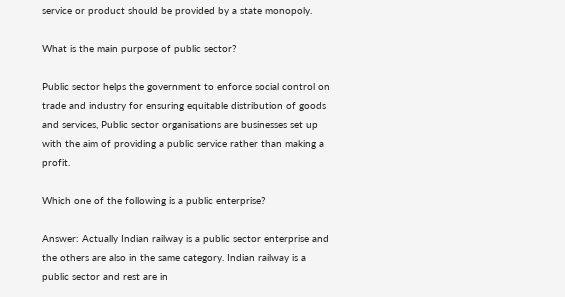service or product should be provided by a state monopoly.

What is the main purpose of public sector?

Public sector helps the government to enforce social control on trade and industry for ensuring equitable distribution of goods and services, Public sector organisations are businesses set up with the aim of providing a public service rather than making a profit.

Which one of the following is a public enterprise?

Answer: Actually Indian railway is a public sector enterprise and the others are also in the same category. Indian railway is a public sector and rest are in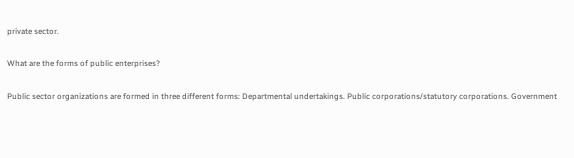private sector.

What are the forms of public enterprises?

Public sector organizations are formed in three different forms: Departmental undertakings. Public corporations/statutory corporations. Government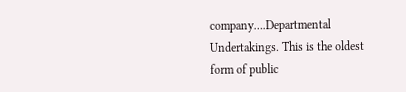company….Departmental Undertakings. This is the oldest form of public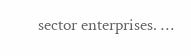sector enterprises. …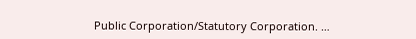Public Corporation/Statutory Corporation. …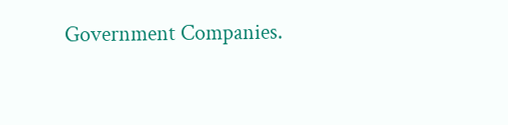Government Companies.